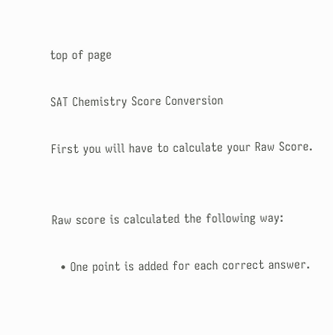top of page

SAT Chemistry Score Conversion

First you will have to calculate your Raw Score.


Raw score is calculated the following way:

  • One point is added for each correct answer.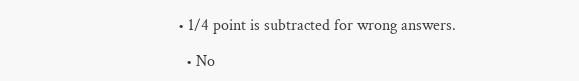• 1/4 point is subtracted for wrong answers.

  • No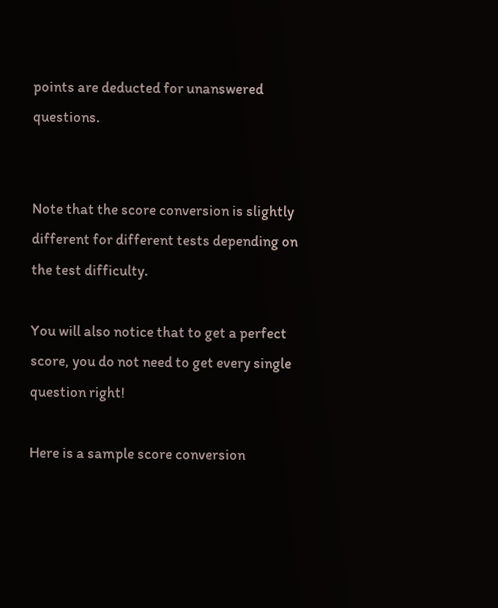points are deducted for unanswered questions.


Note that the score conversion is slightly different for different tests depending on the test difficulty.

You will also notice that to get a perfect score, you do not need to get every single question right!

Here is a sample score conversion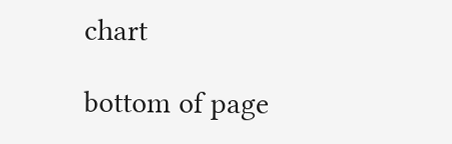chart

bottom of page